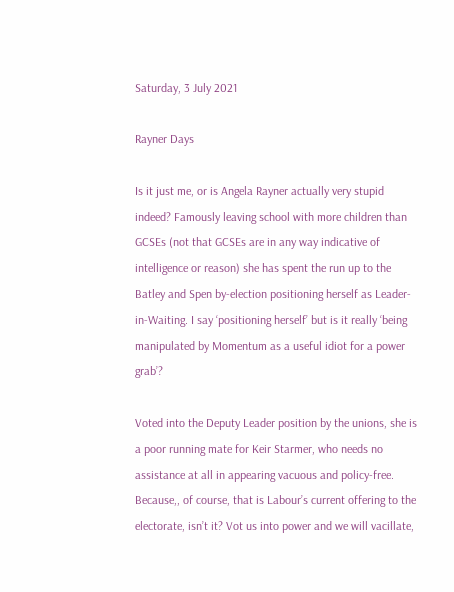Saturday, 3 July 2021

Rayner Days

Is it just me, or is Angela Rayner actually very stupid indeed? Famously leaving school with more children than GCSEs (not that GCSEs are in any way indicative of intelligence or reason) she has spent the run up to the Batley and Spen by-election positioning herself as Leader-in-Waiting. I say ‘positioning herself’ but is it really ‘being manipulated by Momentum as a useful idiot for a power grab’?

Voted into the Deputy Leader position by the unions, she is a poor running mate for Keir Starmer, who needs no assistance at all in appearing vacuous and policy-free. Because,, of course, that is Labour’s current offering to the electorate, isn’t it? Vot us into power and we will vacillate,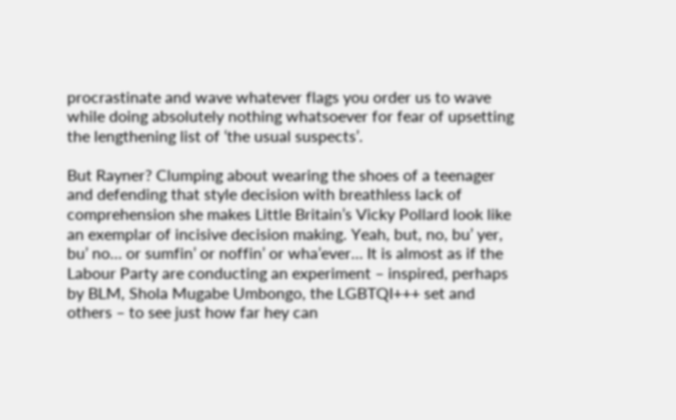procrastinate and wave whatever flags you order us to wave while doing absolutely nothing whatsoever for fear of upsetting the lengthening list of ‘the usual suspects’.

But Rayner? Clumping about wearing the shoes of a teenager and defending that style decision with breathless lack of comprehension she makes Little Britain’s Vicky Pollard look like an exemplar of incisive decision making. Yeah, but, no, bu’ yer, bu’ no… or sumfin’ or noffin’ or wha’ever… It is almost as if the Labour Party are conducting an experiment – inspired, perhaps by BLM, Shola Mugabe Umbongo, the LGBTQI+++ set and others – to see just how far hey can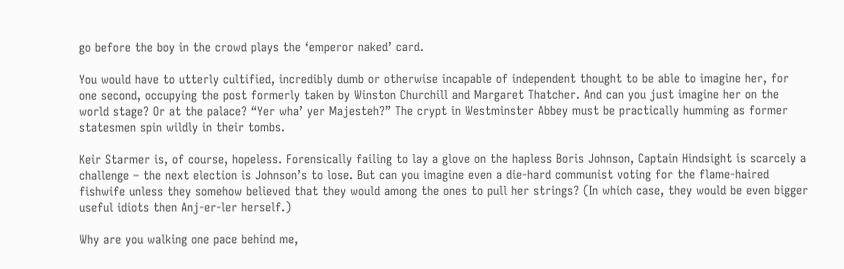go before the boy in the crowd plays the ‘emperor naked’ card.

You would have to utterly cultified, incredibly dumb or otherwise incapable of independent thought to be able to imagine her, for one second, occupying the post formerly taken by Winston Churchill and Margaret Thatcher. And can you just imagine her on the world stage? Or at the palace? “Yer wha’ yer Majesteh?” The crypt in Westminster Abbey must be practically humming as former statesmen spin wildly in their tombs.

Keir Starmer is, of course, hopeless. Forensically failing to lay a glove on the hapless Boris Johnson, Captain Hindsight is scarcely a challenge – the next election is Johnson’s to lose. But can you imagine even a die-hard communist voting for the flame-haired fishwife unless they somehow believed that they would among the ones to pull her strings? (In which case, they would be even bigger useful idiots then Anj-er-ler herself.)

Why are you walking one pace behind me,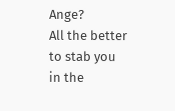Ange?
All the better to stab you in the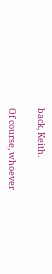back, Keith.

Of course, whoever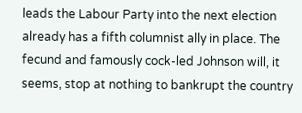leads the Labour Party into the next election already has a fifth columnist ally in place. The fecund and famously cock-led Johnson will, it seems, stop at nothing to bankrupt the country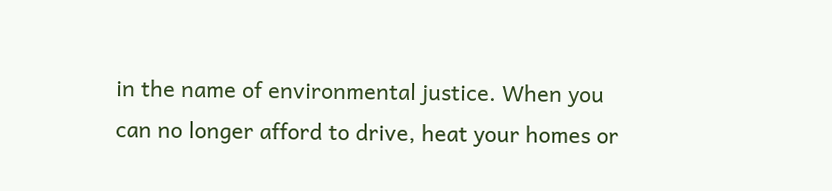in the name of environmental justice. When you can no longer afford to drive, heat your homes or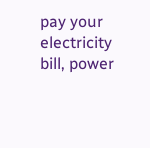pay your electricity bill, power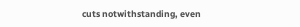cuts notwithstanding, even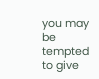you may be tempted to give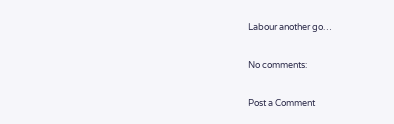Labour another go…

No comments:

Post a Comment